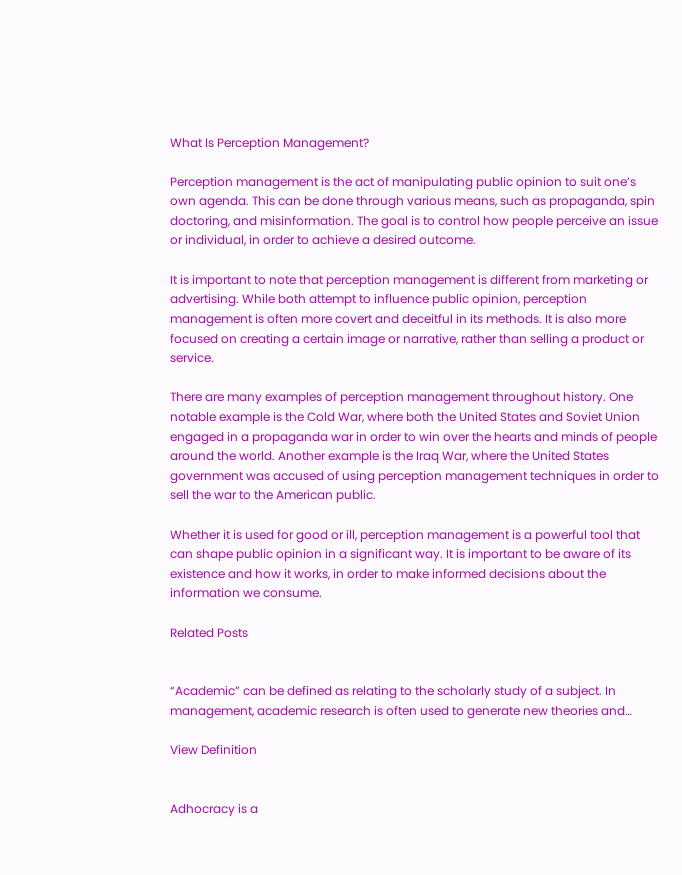What Is Perception Management?

Perception management is the act of manipulating public opinion to suit one’s own agenda. This can be done through various means, such as propaganda, spin doctoring, and misinformation. The goal is to control how people perceive an issue or individual, in order to achieve a desired outcome.

It is important to note that perception management is different from marketing or advertising. While both attempt to influence public opinion, perception management is often more covert and deceitful in its methods. It is also more focused on creating a certain image or narrative, rather than selling a product or service.

There are many examples of perception management throughout history. One notable example is the Cold War, where both the United States and Soviet Union engaged in a propaganda war in order to win over the hearts and minds of people around the world. Another example is the Iraq War, where the United States government was accused of using perception management techniques in order to sell the war to the American public.

Whether it is used for good or ill, perception management is a powerful tool that can shape public opinion in a significant way. It is important to be aware of its existence and how it works, in order to make informed decisions about the information we consume.

Related Posts


“Academic” can be defined as relating to the scholarly study of a subject. In management, academic research is often used to generate new theories and…

View Definition


Adhocracy is a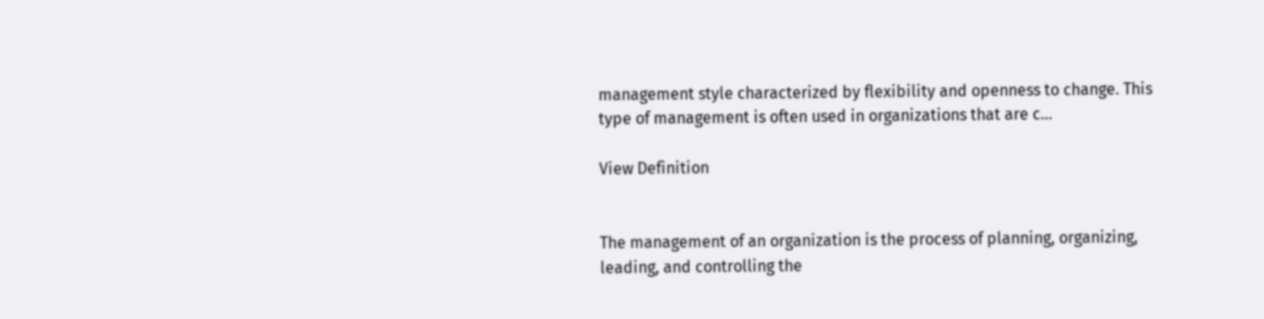management style characterized by flexibility and openness to change. This type of management is often used in organizations that are c…

View Definition


The management of an organization is the process of planning, organizing, leading, and controlling the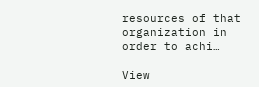resources of that organization in order to achi…

View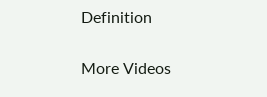Definition

More Videos